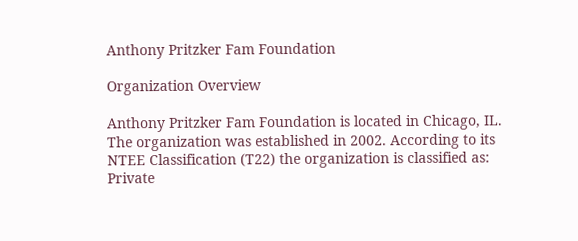Anthony Pritzker Fam Foundation

Organization Overview

Anthony Pritzker Fam Foundation is located in Chicago, IL. The organization was established in 2002. According to its NTEE Classification (T22) the organization is classified as: Private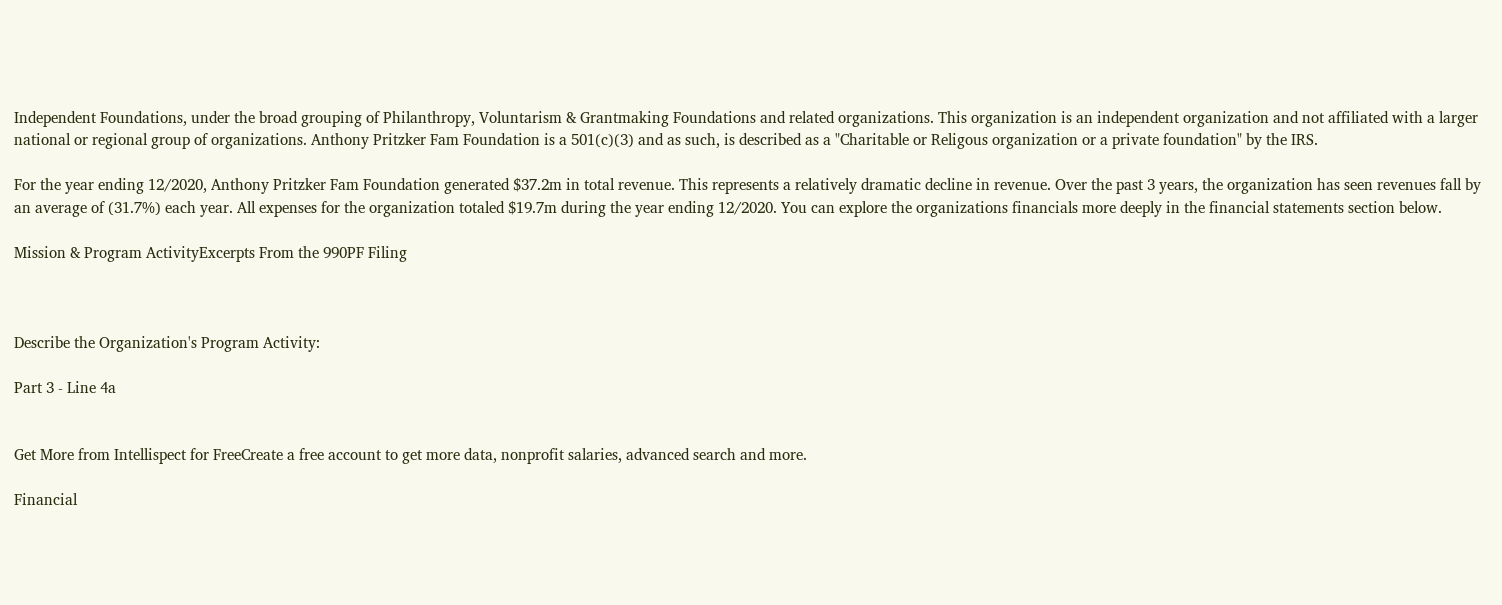Independent Foundations, under the broad grouping of Philanthropy, Voluntarism & Grantmaking Foundations and related organizations. This organization is an independent organization and not affiliated with a larger national or regional group of organizations. Anthony Pritzker Fam Foundation is a 501(c)(3) and as such, is described as a "Charitable or Religous organization or a private foundation" by the IRS.

For the year ending 12/2020, Anthony Pritzker Fam Foundation generated $37.2m in total revenue. This represents a relatively dramatic decline in revenue. Over the past 3 years, the organization has seen revenues fall by an average of (31.7%) each year. All expenses for the organization totaled $19.7m during the year ending 12/2020. You can explore the organizations financials more deeply in the financial statements section below.

Mission & Program ActivityExcerpts From the 990PF Filing



Describe the Organization's Program Activity:

Part 3 - Line 4a


Get More from Intellispect for FreeCreate a free account to get more data, nonprofit salaries, advanced search and more.

Financial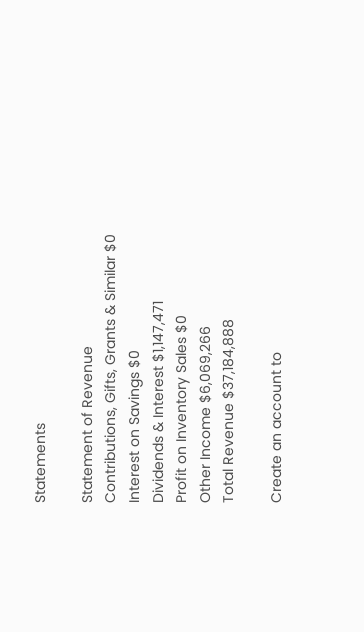Statements

Statement of Revenue
Contributions, Gifts, Grants & Similar $0
Interest on Savings $0
Dividends & Interest $1,147,471
Profit on Inventory Sales $0
Other Income $6,069,266
Total Revenue $37,184,888

Create an account to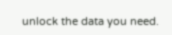unlock the data you need.